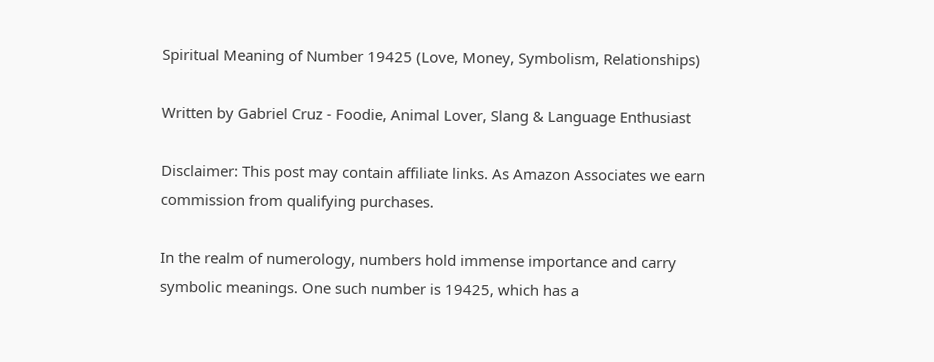Spiritual Meaning of Number 19425 (Love, Money, Symbolism, Relationships)

Written by Gabriel Cruz - Foodie, Animal Lover, Slang & Language Enthusiast

Disclaimer: This post may contain affiliate links. As Amazon Associates we earn commission from qualifying purchases.

In the realm of numerology, numbers hold immense importance and carry symbolic meanings. One such number is 19425, which has a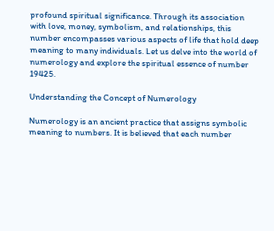profound spiritual significance. Through its association with love, money, symbolism, and relationships, this number encompasses various aspects of life that hold deep meaning to many individuals. Let us delve into the world of numerology and explore the spiritual essence of number 19425.

Understanding the Concept of Numerology

Numerology is an ancient practice that assigns symbolic meaning to numbers. It is believed that each number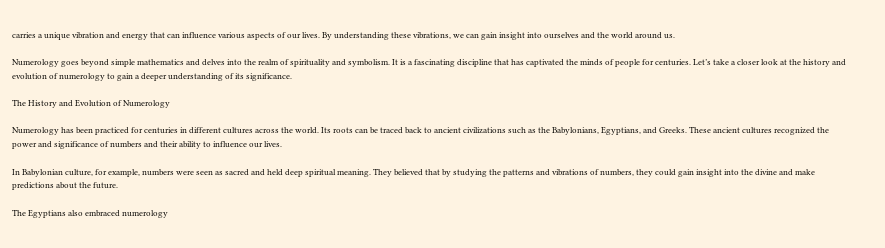carries a unique vibration and energy that can influence various aspects of our lives. By understanding these vibrations, we can gain insight into ourselves and the world around us.

Numerology goes beyond simple mathematics and delves into the realm of spirituality and symbolism. It is a fascinating discipline that has captivated the minds of people for centuries. Let’s take a closer look at the history and evolution of numerology to gain a deeper understanding of its significance.

The History and Evolution of Numerology

Numerology has been practiced for centuries in different cultures across the world. Its roots can be traced back to ancient civilizations such as the Babylonians, Egyptians, and Greeks. These ancient cultures recognized the power and significance of numbers and their ability to influence our lives.

In Babylonian culture, for example, numbers were seen as sacred and held deep spiritual meaning. They believed that by studying the patterns and vibrations of numbers, they could gain insight into the divine and make predictions about the future.

The Egyptians also embraced numerology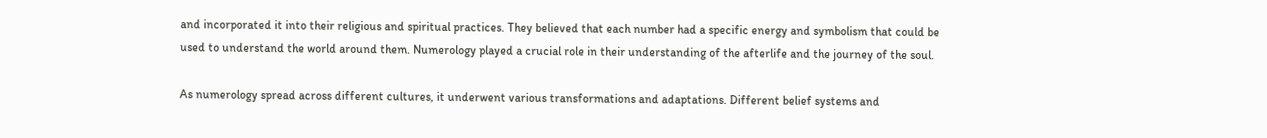and incorporated it into their religious and spiritual practices. They believed that each number had a specific energy and symbolism that could be used to understand the world around them. Numerology played a crucial role in their understanding of the afterlife and the journey of the soul.

As numerology spread across different cultures, it underwent various transformations and adaptations. Different belief systems and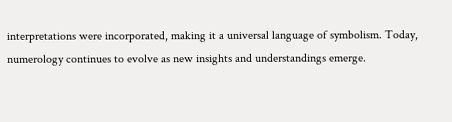interpretations were incorporated, making it a universal language of symbolism. Today, numerology continues to evolve as new insights and understandings emerge.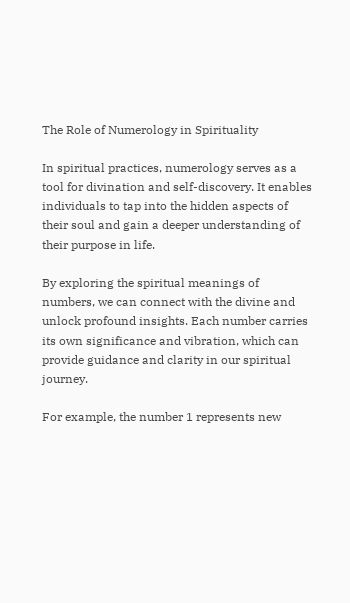The Role of Numerology in Spirituality

In spiritual practices, numerology serves as a tool for divination and self-discovery. It enables individuals to tap into the hidden aspects of their soul and gain a deeper understanding of their purpose in life.

By exploring the spiritual meanings of numbers, we can connect with the divine and unlock profound insights. Each number carries its own significance and vibration, which can provide guidance and clarity in our spiritual journey.

For example, the number 1 represents new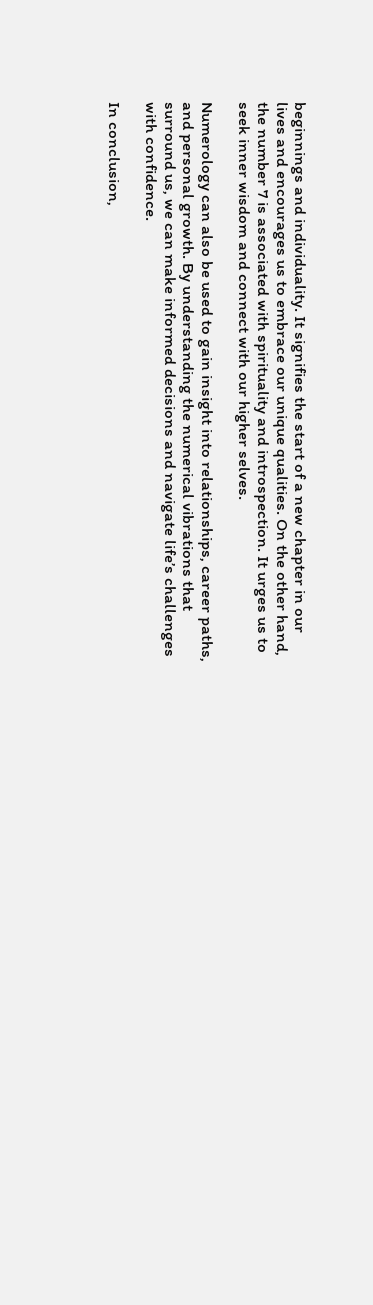beginnings and individuality. It signifies the start of a new chapter in our lives and encourages us to embrace our unique qualities. On the other hand, the number 7 is associated with spirituality and introspection. It urges us to seek inner wisdom and connect with our higher selves.

Numerology can also be used to gain insight into relationships, career paths, and personal growth. By understanding the numerical vibrations that surround us, we can make informed decisions and navigate life’s challenges with confidence.

In conclusion,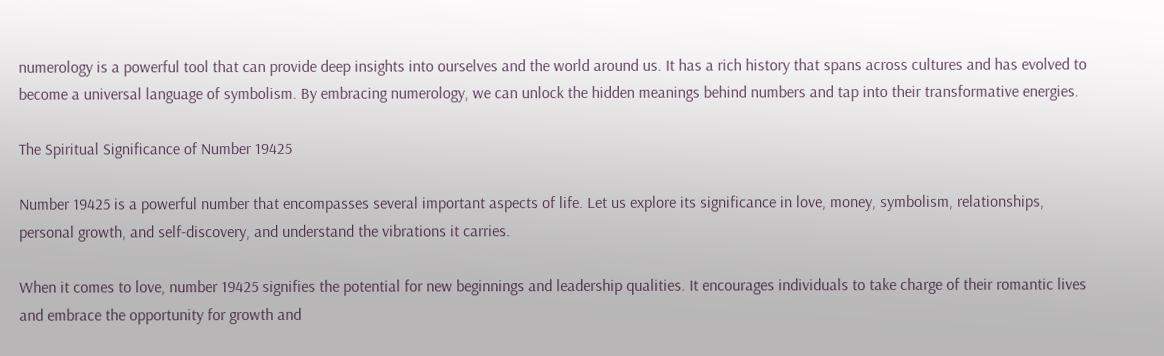numerology is a powerful tool that can provide deep insights into ourselves and the world around us. It has a rich history that spans across cultures and has evolved to become a universal language of symbolism. By embracing numerology, we can unlock the hidden meanings behind numbers and tap into their transformative energies.

The Spiritual Significance of Number 19425

Number 19425 is a powerful number that encompasses several important aspects of life. Let us explore its significance in love, money, symbolism, relationships, personal growth, and self-discovery, and understand the vibrations it carries.

When it comes to love, number 19425 signifies the potential for new beginnings and leadership qualities. It encourages individuals to take charge of their romantic lives and embrace the opportunity for growth and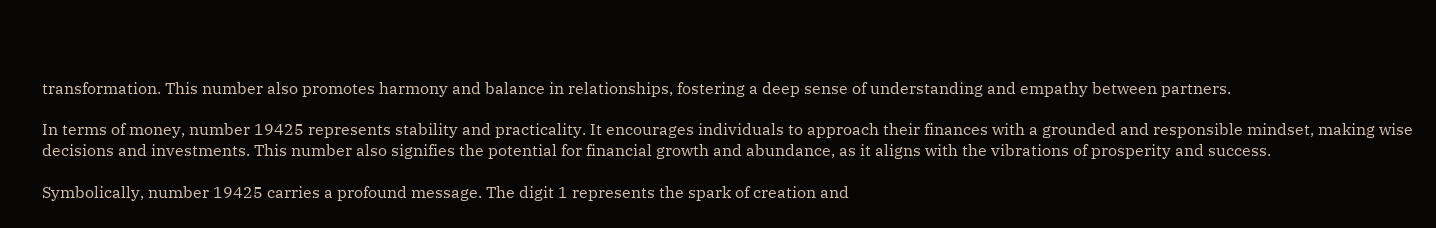transformation. This number also promotes harmony and balance in relationships, fostering a deep sense of understanding and empathy between partners.

In terms of money, number 19425 represents stability and practicality. It encourages individuals to approach their finances with a grounded and responsible mindset, making wise decisions and investments. This number also signifies the potential for financial growth and abundance, as it aligns with the vibrations of prosperity and success.

Symbolically, number 19425 carries a profound message. The digit 1 represents the spark of creation and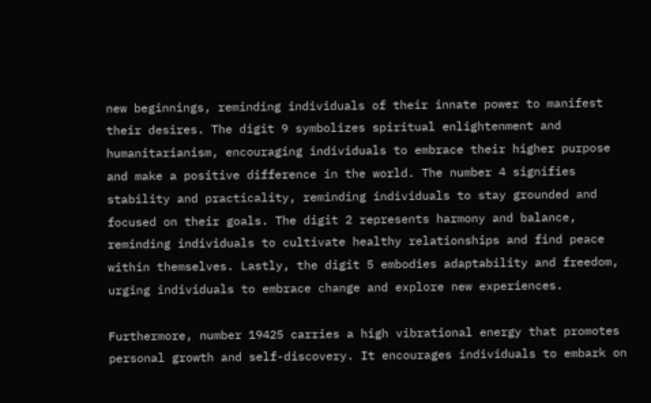new beginnings, reminding individuals of their innate power to manifest their desires. The digit 9 symbolizes spiritual enlightenment and humanitarianism, encouraging individuals to embrace their higher purpose and make a positive difference in the world. The number 4 signifies stability and practicality, reminding individuals to stay grounded and focused on their goals. The digit 2 represents harmony and balance, reminding individuals to cultivate healthy relationships and find peace within themselves. Lastly, the digit 5 embodies adaptability and freedom, urging individuals to embrace change and explore new experiences.

Furthermore, number 19425 carries a high vibrational energy that promotes personal growth and self-discovery. It encourages individuals to embark on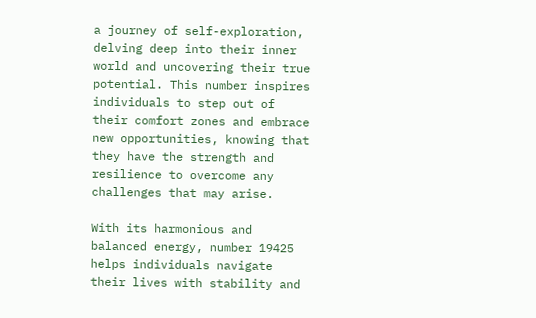a journey of self-exploration, delving deep into their inner world and uncovering their true potential. This number inspires individuals to step out of their comfort zones and embrace new opportunities, knowing that they have the strength and resilience to overcome any challenges that may arise.

With its harmonious and balanced energy, number 19425 helps individuals navigate their lives with stability and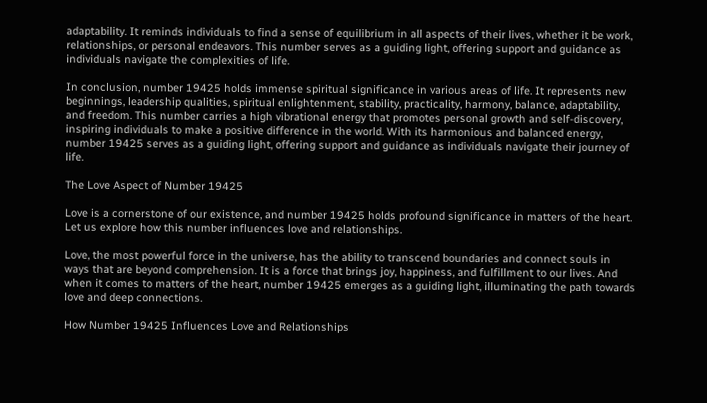adaptability. It reminds individuals to find a sense of equilibrium in all aspects of their lives, whether it be work, relationships, or personal endeavors. This number serves as a guiding light, offering support and guidance as individuals navigate the complexities of life.

In conclusion, number 19425 holds immense spiritual significance in various areas of life. It represents new beginnings, leadership qualities, spiritual enlightenment, stability, practicality, harmony, balance, adaptability, and freedom. This number carries a high vibrational energy that promotes personal growth and self-discovery, inspiring individuals to make a positive difference in the world. With its harmonious and balanced energy, number 19425 serves as a guiding light, offering support and guidance as individuals navigate their journey of life.

The Love Aspect of Number 19425

Love is a cornerstone of our existence, and number 19425 holds profound significance in matters of the heart. Let us explore how this number influences love and relationships.

Love, the most powerful force in the universe, has the ability to transcend boundaries and connect souls in ways that are beyond comprehension. It is a force that brings joy, happiness, and fulfillment to our lives. And when it comes to matters of the heart, number 19425 emerges as a guiding light, illuminating the path towards love and deep connections.

How Number 19425 Influences Love and Relationships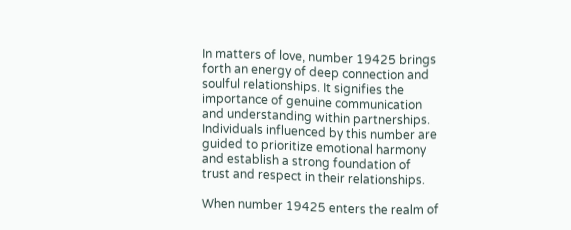In matters of love, number 19425 brings forth an energy of deep connection and soulful relationships. It signifies the importance of genuine communication and understanding within partnerships. Individuals influenced by this number are guided to prioritize emotional harmony and establish a strong foundation of trust and respect in their relationships.

When number 19425 enters the realm of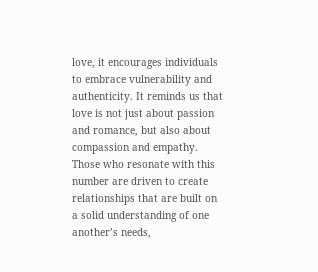love, it encourages individuals to embrace vulnerability and authenticity. It reminds us that love is not just about passion and romance, but also about compassion and empathy. Those who resonate with this number are driven to create relationships that are built on a solid understanding of one another’s needs,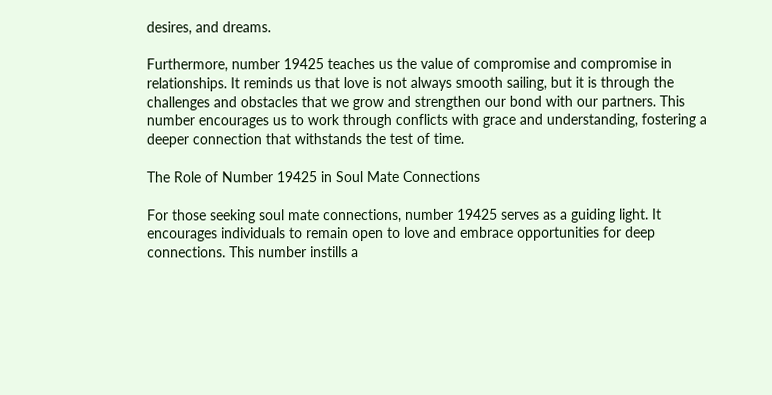desires, and dreams.

Furthermore, number 19425 teaches us the value of compromise and compromise in relationships. It reminds us that love is not always smooth sailing, but it is through the challenges and obstacles that we grow and strengthen our bond with our partners. This number encourages us to work through conflicts with grace and understanding, fostering a deeper connection that withstands the test of time.

The Role of Number 19425 in Soul Mate Connections

For those seeking soul mate connections, number 19425 serves as a guiding light. It encourages individuals to remain open to love and embrace opportunities for deep connections. This number instills a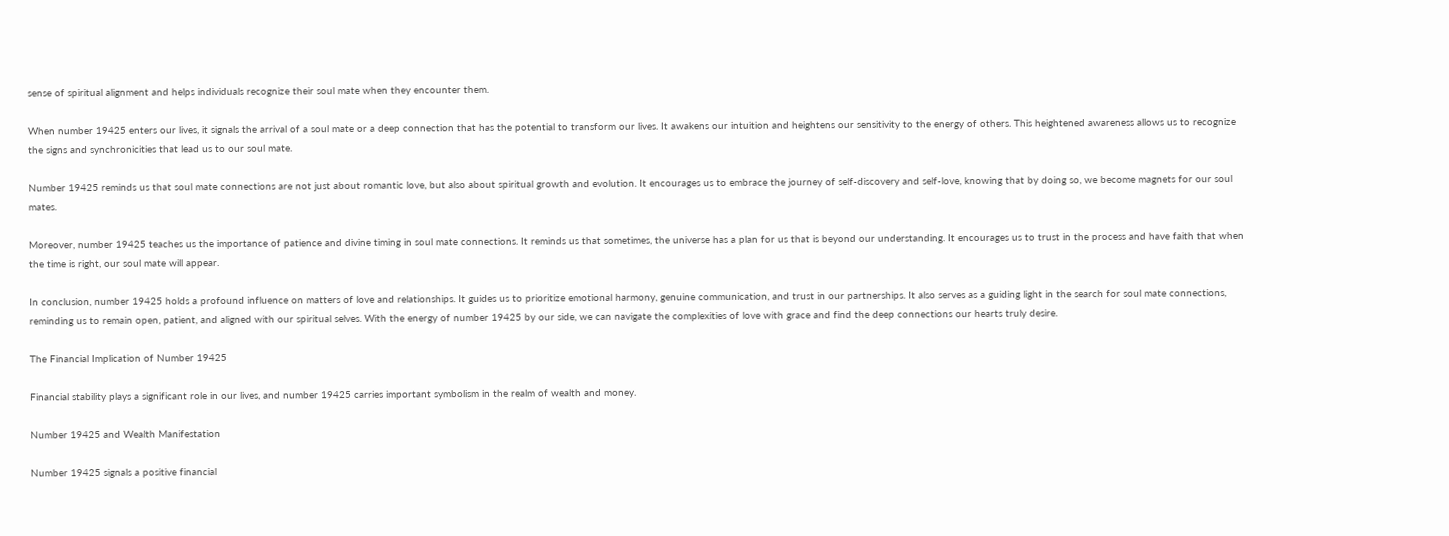sense of spiritual alignment and helps individuals recognize their soul mate when they encounter them.

When number 19425 enters our lives, it signals the arrival of a soul mate or a deep connection that has the potential to transform our lives. It awakens our intuition and heightens our sensitivity to the energy of others. This heightened awareness allows us to recognize the signs and synchronicities that lead us to our soul mate.

Number 19425 reminds us that soul mate connections are not just about romantic love, but also about spiritual growth and evolution. It encourages us to embrace the journey of self-discovery and self-love, knowing that by doing so, we become magnets for our soul mates.

Moreover, number 19425 teaches us the importance of patience and divine timing in soul mate connections. It reminds us that sometimes, the universe has a plan for us that is beyond our understanding. It encourages us to trust in the process and have faith that when the time is right, our soul mate will appear.

In conclusion, number 19425 holds a profound influence on matters of love and relationships. It guides us to prioritize emotional harmony, genuine communication, and trust in our partnerships. It also serves as a guiding light in the search for soul mate connections, reminding us to remain open, patient, and aligned with our spiritual selves. With the energy of number 19425 by our side, we can navigate the complexities of love with grace and find the deep connections our hearts truly desire.

The Financial Implication of Number 19425

Financial stability plays a significant role in our lives, and number 19425 carries important symbolism in the realm of wealth and money.

Number 19425 and Wealth Manifestation

Number 19425 signals a positive financial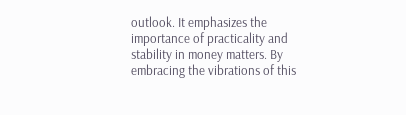outlook. It emphasizes the importance of practicality and stability in money matters. By embracing the vibrations of this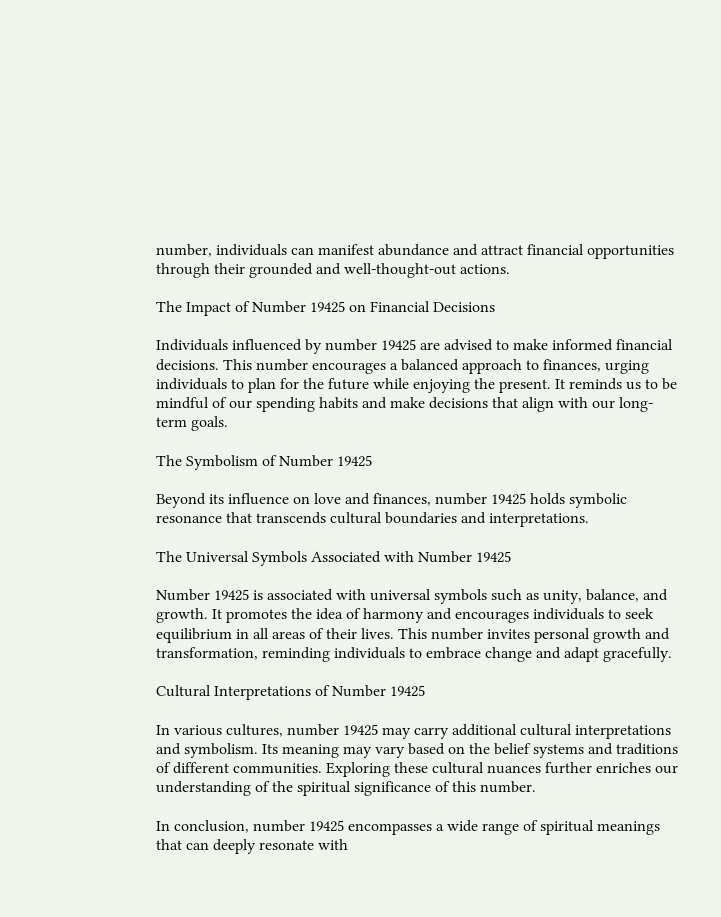number, individuals can manifest abundance and attract financial opportunities through their grounded and well-thought-out actions.

The Impact of Number 19425 on Financial Decisions

Individuals influenced by number 19425 are advised to make informed financial decisions. This number encourages a balanced approach to finances, urging individuals to plan for the future while enjoying the present. It reminds us to be mindful of our spending habits and make decisions that align with our long-term goals.

The Symbolism of Number 19425

Beyond its influence on love and finances, number 19425 holds symbolic resonance that transcends cultural boundaries and interpretations.

The Universal Symbols Associated with Number 19425

Number 19425 is associated with universal symbols such as unity, balance, and growth. It promotes the idea of harmony and encourages individuals to seek equilibrium in all areas of their lives. This number invites personal growth and transformation, reminding individuals to embrace change and adapt gracefully.

Cultural Interpretations of Number 19425

In various cultures, number 19425 may carry additional cultural interpretations and symbolism. Its meaning may vary based on the belief systems and traditions of different communities. Exploring these cultural nuances further enriches our understanding of the spiritual significance of this number.

In conclusion, number 19425 encompasses a wide range of spiritual meanings that can deeply resonate with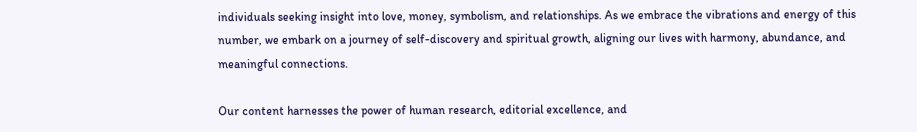individuals seeking insight into love, money, symbolism, and relationships. As we embrace the vibrations and energy of this number, we embark on a journey of self-discovery and spiritual growth, aligning our lives with harmony, abundance, and meaningful connections.

Our content harnesses the power of human research, editorial excellence, and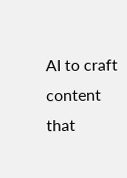AI to craft content that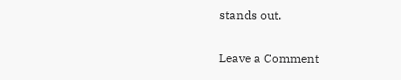stands out.

Leave a Comment